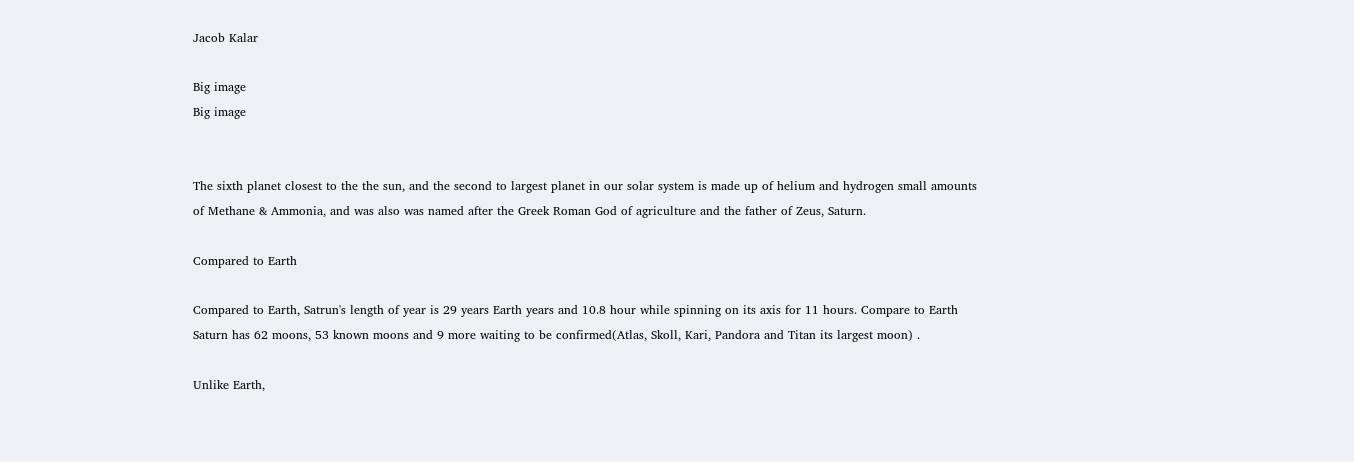Jacob Kalar

Big image
Big image


The sixth planet closest to the the sun, and the second to largest planet in our solar system is made up of helium and hydrogen small amounts of Methane & Ammonia, and was also was named after the Greek Roman God of agriculture and the father of Zeus, Saturn.

Compared to Earth

Compared to Earth, Satrun's length of year is 29 years Earth years and 10.8 hour while spinning on its axis for 11 hours. Compare to Earth Saturn has 62 moons, 53 known moons and 9 more waiting to be confirmed(Atlas, Skoll, Kari, Pandora and Titan its largest moon) .

Unlike Earth,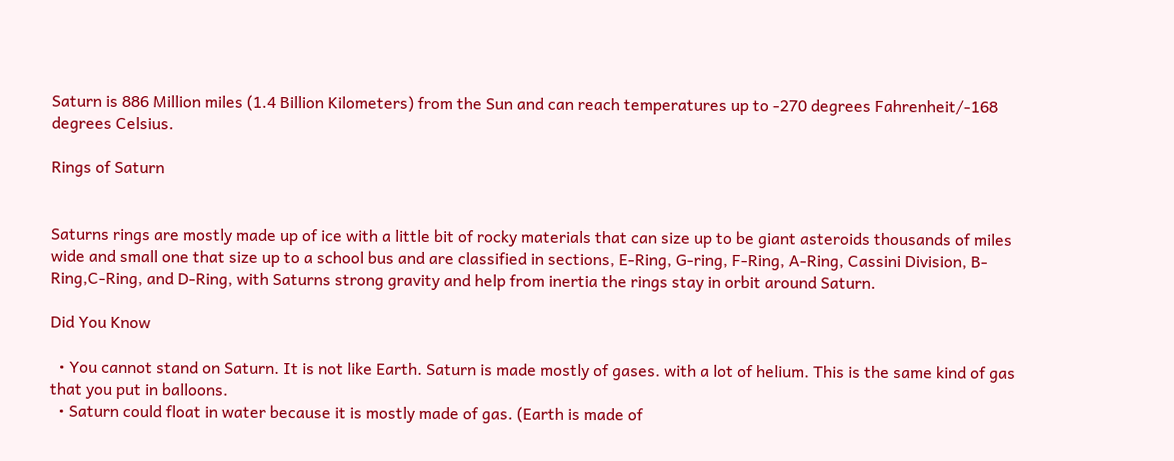Saturn is 886 Million miles (1.4 Billion Kilometers) from the Sun and can reach temperatures up to -270 degrees Fahrenheit/-168 degrees Celsius.

Rings of Saturn


Saturns rings are mostly made up of ice with a little bit of rocky materials that can size up to be giant asteroids thousands of miles wide and small one that size up to a school bus and are classified in sections, E-Ring, G-ring, F-Ring, A-Ring, Cassini Division, B-Ring,C-Ring, and D-Ring, with Saturns strong gravity and help from inertia the rings stay in orbit around Saturn.

Did You Know

  • You cannot stand on Saturn. It is not like Earth. Saturn is made mostly of gases. with a lot of helium. This is the same kind of gas that you put in balloons.
  • Saturn could float in water because it is mostly made of gas. (Earth is made of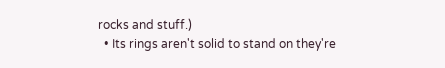rocks and stuff.)
  • Its rings aren't solid to stand on they're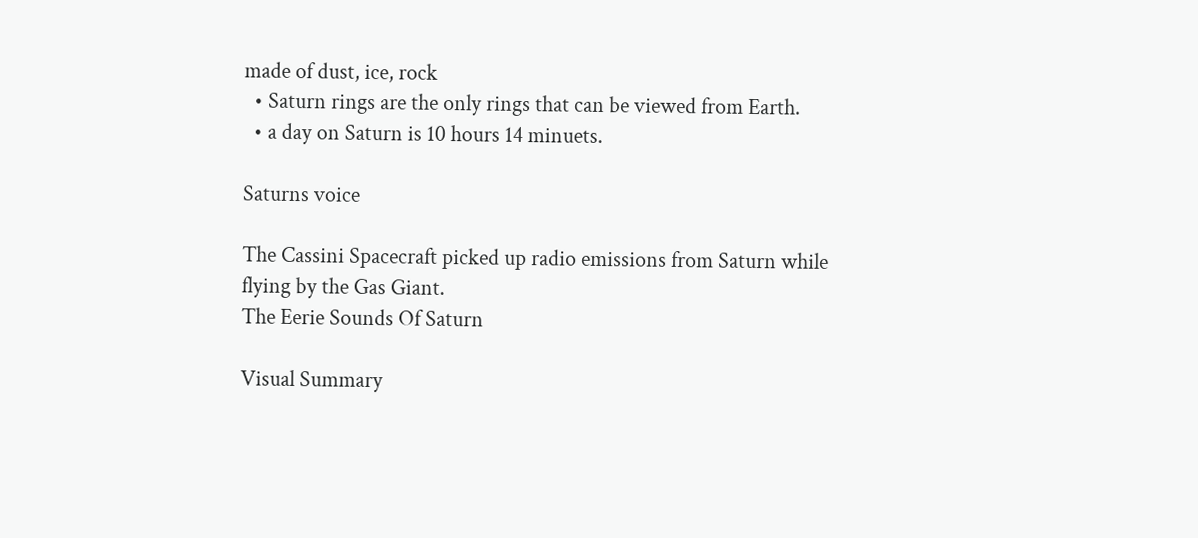made of dust, ice, rock
  • Saturn rings are the only rings that can be viewed from Earth.
  • a day on Saturn is 10 hours 14 minuets.

Saturns voice

The Cassini Spacecraft picked up radio emissions from Saturn while flying by the Gas Giant.
The Eerie Sounds Of Saturn

Visual Summary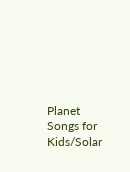Planet Songs for Kids/Solar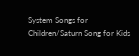System Songs for Children/Saturn Song for Kids